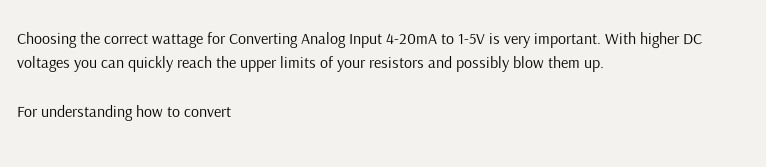Choosing the correct wattage for Converting Analog Input 4-20mA to 1-5V is very important. With higher DC voltages you can quickly reach the upper limits of your resistors and possibly blow them up.

For understanding how to convert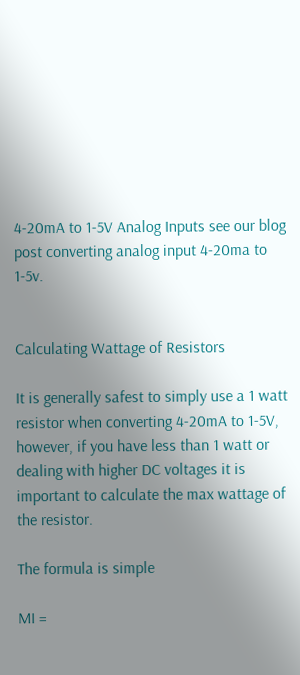4-20mA to 1-5V Analog Inputs see our blog post converting analog input 4-20ma to 1-5v.


Calculating Wattage of Resistors

It is generally safest to simply use a 1 watt resistor when converting 4-20mA to 1-5V, however, if you have less than 1 watt or dealing with higher DC voltages it is important to calculate the max wattage of the resistor.

The formula is simple

MI =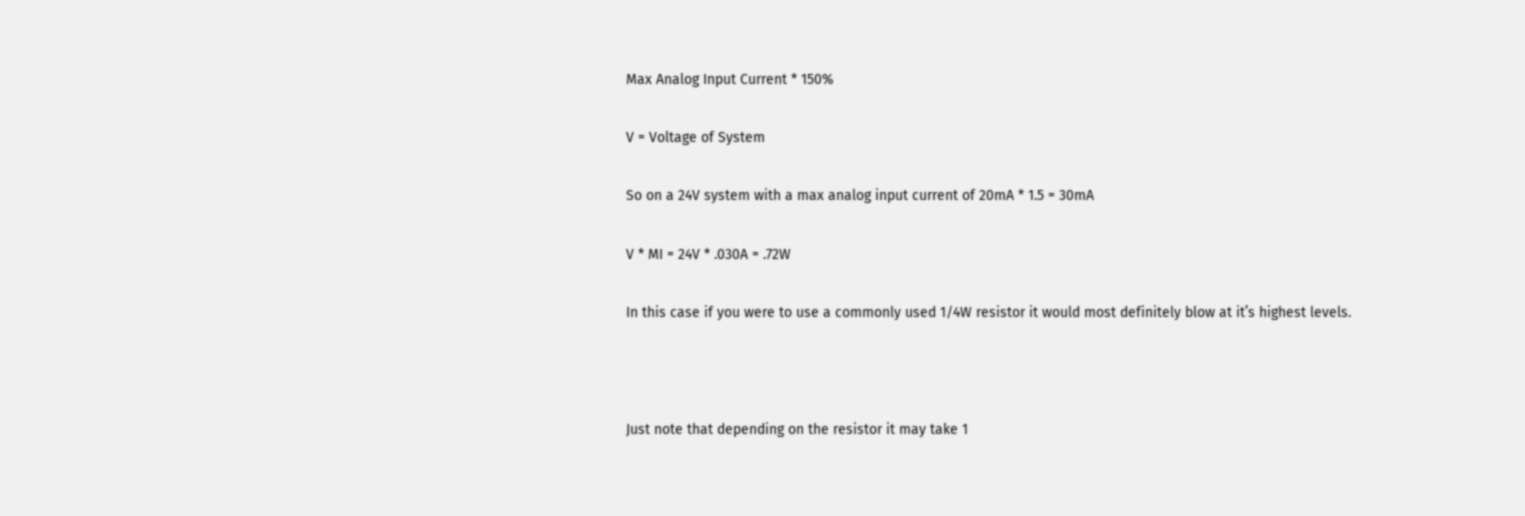Max Analog Input Current * 150%

V = Voltage of System

So on a 24V system with a max analog input current of 20mA * 1.5 = 30mA

V * MI = 24V * .030A = .72W

In this case if you were to use a commonly used 1/4W resistor it would most definitely blow at it’s highest levels.



Just note that depending on the resistor it may take 1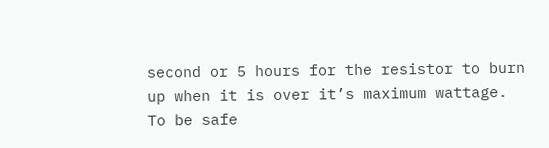second or 5 hours for the resistor to burn up when it is over it’s maximum wattage. To be safe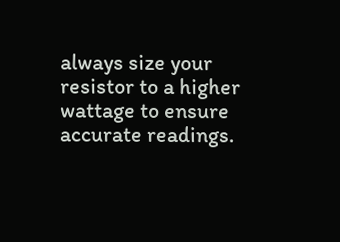always size your resistor to a higher wattage to ensure accurate readings.